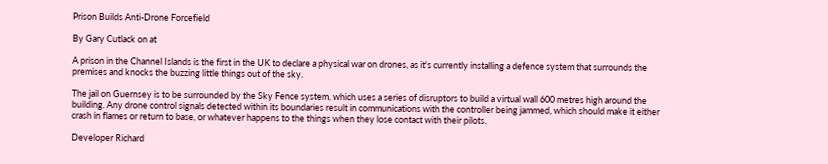Prison Builds Anti-Drone Forcefield

By Gary Cutlack on at

A prison in the Channel Islands is the first in the UK to declare a physical war on drones, as it's currently installing a defence system that surrounds the premises and knocks the buzzing little things out of the sky.

The jail on Guernsey is to be surrounded by the Sky Fence system, which uses a series of disruptors to build a virtual wall 600 metres high around the building. Any drone control signals detected within its boundaries result in communications with the controller being jammed, which should make it either crash in flames or return to base, or whatever happens to the things when they lose contact with their pilots.

Developer Richard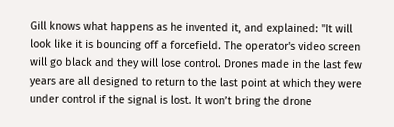Gill knows what happens as he invented it, and explained: "It will look like it is bouncing off a forcefield. The operator's video screen will go black and they will lose control. Drones made in the last few years are all designed to return to the last point at which they were under control if the signal is lost. It won’t bring the drone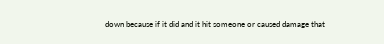down because if it did and it hit someone or caused damage that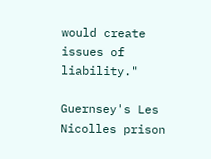would create issues of liability."

Guernsey's Les Nicolles prison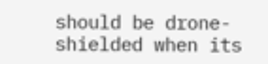should be drone-shielded when its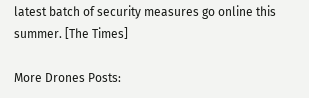latest batch of security measures go online this summer. [The Times]

More Drones Posts: